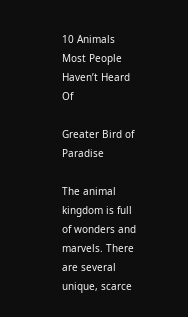10 Animals Most People Haven’t Heard Of

Greater Bird of Paradise

The animal kingdom is full of wonders and marvels. There are several unique, scarce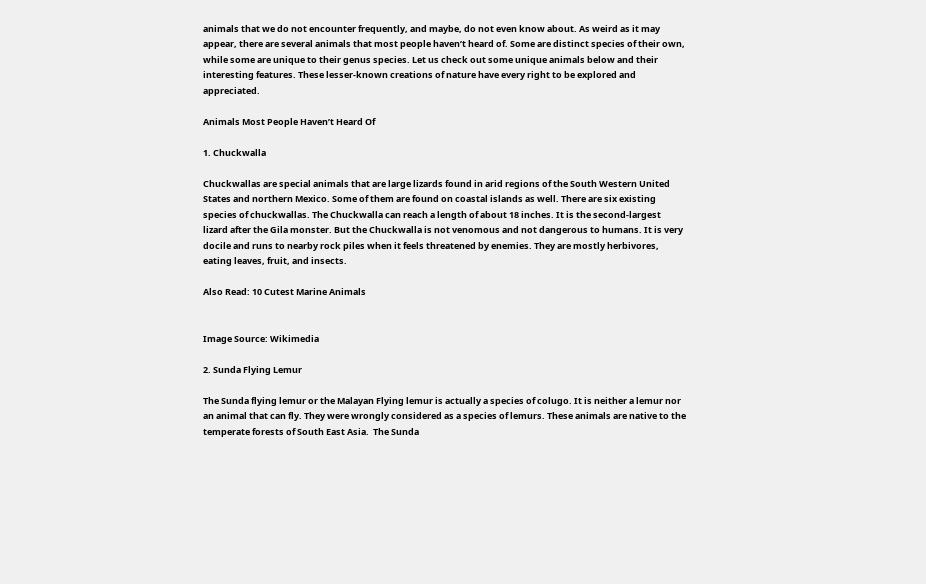animals that we do not encounter frequently, and maybe, do not even know about. As weird as it may appear, there are several animals that most people haven’t heard of. Some are distinct species of their own, while some are unique to their genus species. Let us check out some unique animals below and their interesting features. These lesser-known creations of nature have every right to be explored and appreciated.

Animals Most People Haven’t Heard Of

1. Chuckwalla

Chuckwallas are special animals that are large lizards found in arid regions of the South Western United States and northern Mexico. Some of them are found on coastal islands as well. There are six existing species of chuckwallas. The Chuckwalla can reach a length of about 18 inches. It is the second-largest lizard after the Gila monster. But the Chuckwalla is not venomous and not dangerous to humans. It is very docile and runs to nearby rock piles when it feels threatened by enemies. They are mostly herbivores, eating leaves, fruit, and insects.

Also Read: 10 Cutest Marine Animals


Image Source: Wikimedia

2. Sunda Flying Lemur

The Sunda flying lemur or the Malayan Flying lemur is actually a species of colugo. It is neither a lemur nor an animal that can fly. They were wrongly considered as a species of lemurs. These animals are native to the temperate forests of South East Asia.  The Sunda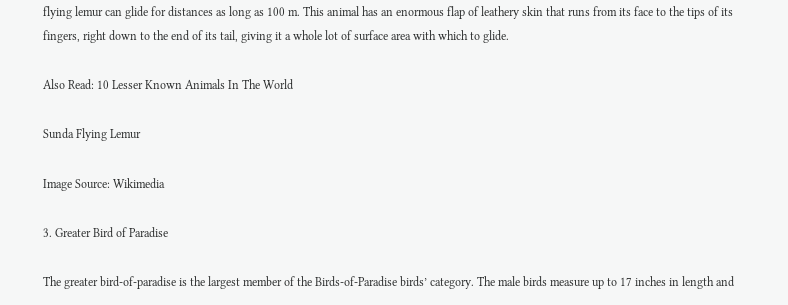flying lemur can glide for distances as long as 100 m. This animal has an enormous flap of leathery skin that runs from its face to the tips of its fingers, right down to the end of its tail, giving it a whole lot of surface area with which to glide.

Also Read: 10 Lesser Known Animals In The World

Sunda Flying Lemur

Image Source: Wikimedia

3. Greater Bird of Paradise

The greater bird-of-paradise is the largest member of the Birds-of-Paradise birds’ category. The male birds measure up to 17 inches in length and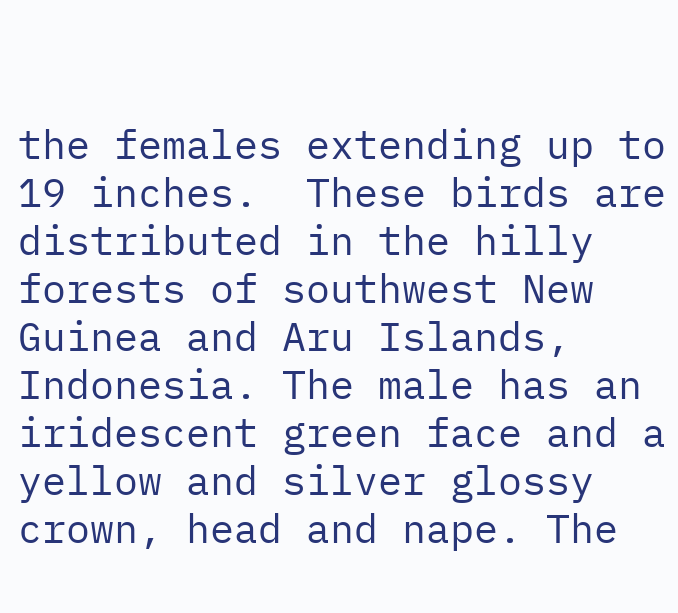the females extending up to 19 inches.  These birds are distributed in the hilly forests of southwest New Guinea and Aru Islands, Indonesia. The male has an iridescent green face and a yellow and silver glossy crown, head and nape. The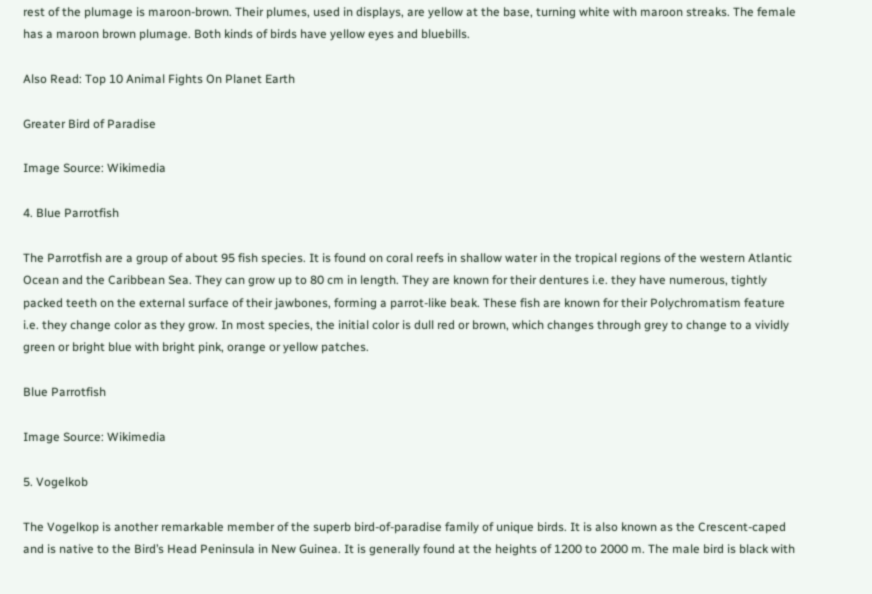rest of the plumage is maroon-brown. Their plumes, used in displays, are yellow at the base, turning white with maroon streaks. The female has a maroon brown plumage. Both kinds of birds have yellow eyes and bluebills.

Also Read: Top 10 Animal Fights On Planet Earth

Greater Bird of Paradise

Image Source: Wikimedia

4. Blue Parrotfish

The Parrotfish are a group of about 95 fish species. It is found on coral reefs in shallow water in the tropical regions of the western Atlantic Ocean and the Caribbean Sea. They can grow up to 80 cm in length. They are known for their dentures i.e. they have numerous, tightly packed teeth on the external surface of their jawbones, forming a parrot-like beak. These fish are known for their Polychromatism feature i.e. they change color as they grow. In most species, the initial color is dull red or brown, which changes through grey to change to a vividly green or bright blue with bright pink, orange or yellow patches.

Blue Parrotfish

Image Source: Wikimedia

5. Vogelkob

The Vogelkop is another remarkable member of the superb bird-of-paradise family of unique birds. It is also known as the Crescent-caped and is native to the Bird’s Head Peninsula in New Guinea. It is generally found at the heights of 1200 to 2000 m. The male bird is black with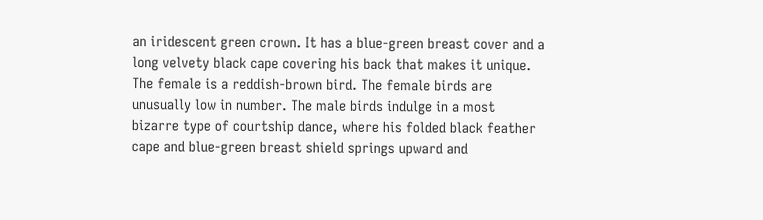an iridescent green crown. It has a blue-green breast cover and a long velvety black cape covering his back that makes it unique. The female is a reddish-brown bird. The female birds are unusually low in number. The male birds indulge in a most bizarre type of courtship dance, where his folded black feather cape and blue-green breast shield springs upward and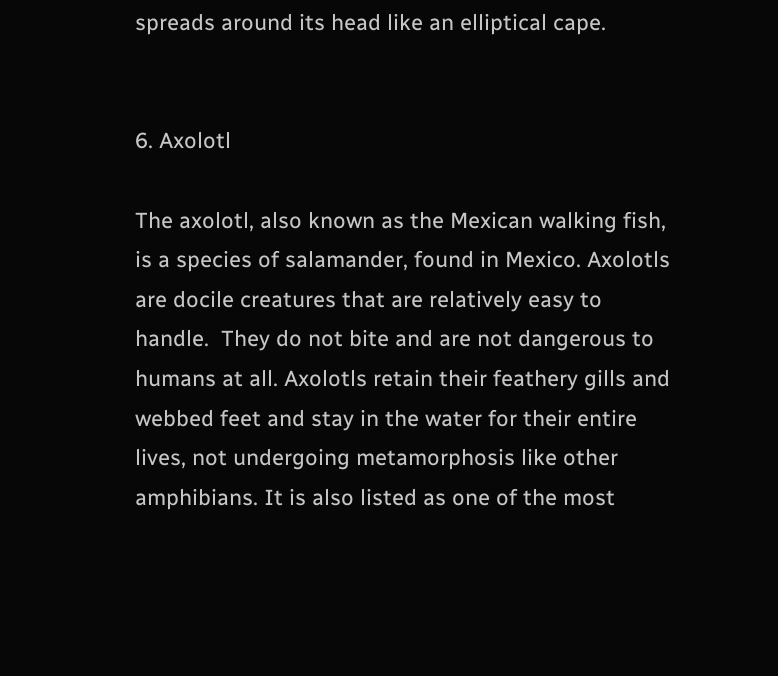spreads around its head like an elliptical cape.


6. Axolotl

The axolotl, also known as the Mexican walking fish, is a species of salamander, found in Mexico. Axolotls are docile creatures that are relatively easy to handle.  They do not bite and are not dangerous to humans at all. Axolotls retain their feathery gills and webbed feet and stay in the water for their entire lives, not undergoing metamorphosis like other amphibians. It is also listed as one of the most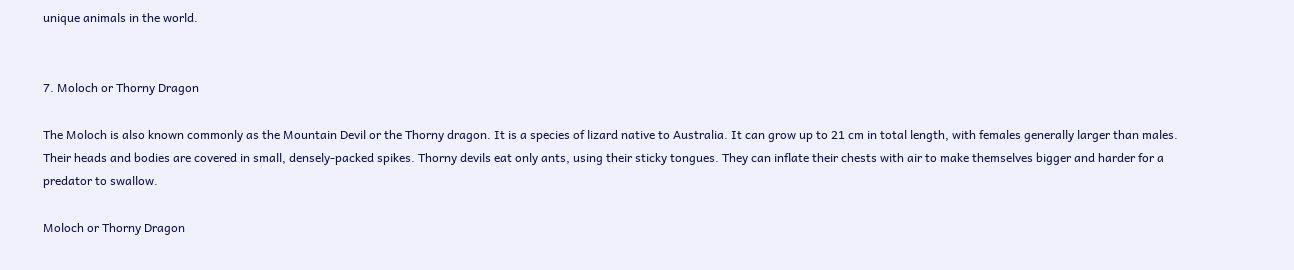unique animals in the world.


7. Moloch or Thorny Dragon

The Moloch is also known commonly as the Mountain Devil or the Thorny dragon. It is a species of lizard native to Australia. It can grow up to 21 cm in total length, with females generally larger than males. Their heads and bodies are covered in small, densely-packed spikes. Thorny devils eat only ants, using their sticky tongues. They can inflate their chests with air to make themselves bigger and harder for a predator to swallow.

Moloch or Thorny Dragon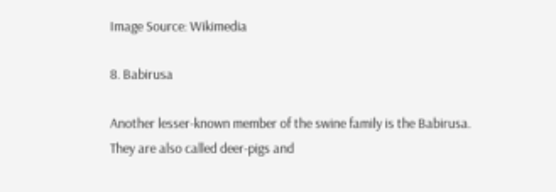Image Source: Wikimedia

8. Babirusa

Another lesser-known member of the swine family is the Babirusa. They are also called deer-pigs and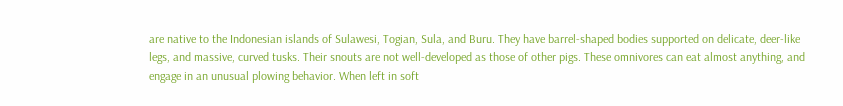are native to the Indonesian islands of Sulawesi, Togian, Sula, and Buru. They have barrel-shaped bodies supported on delicate, deer-like legs, and massive, curved tusks. Their snouts are not well-developed as those of other pigs. These omnivores can eat almost anything, and engage in an unusual plowing behavior. When left in soft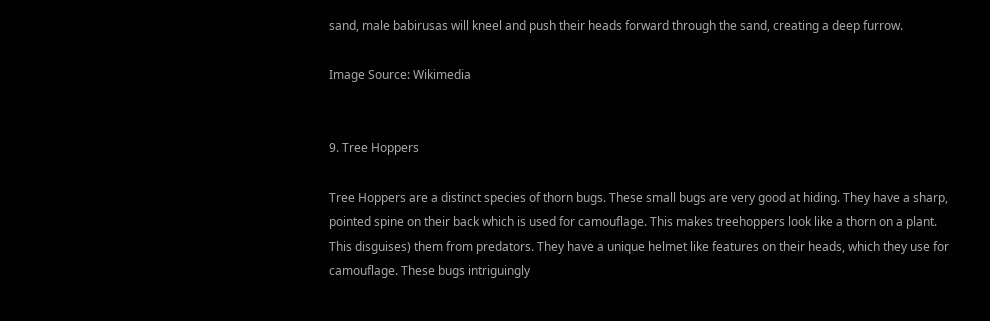sand, male babirusas will kneel and push their heads forward through the sand, creating a deep furrow.

Image Source: Wikimedia


9. Tree Hoppers

Tree Hoppers are a distinct species of thorn bugs. These small bugs are very good at hiding. They have a sharp, pointed spine on their back which is used for camouflage. This makes treehoppers look like a thorn on a plant. This disguises) them from predators. They have a unique helmet like features on their heads, which they use for camouflage. These bugs intriguingly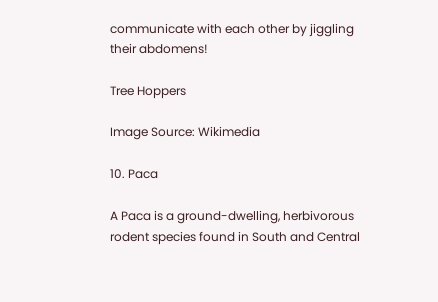communicate with each other by jiggling their abdomens!

Tree Hoppers

Image Source: Wikimedia

10. Paca

A Paca is a ground-dwelling, herbivorous rodent species found in South and Central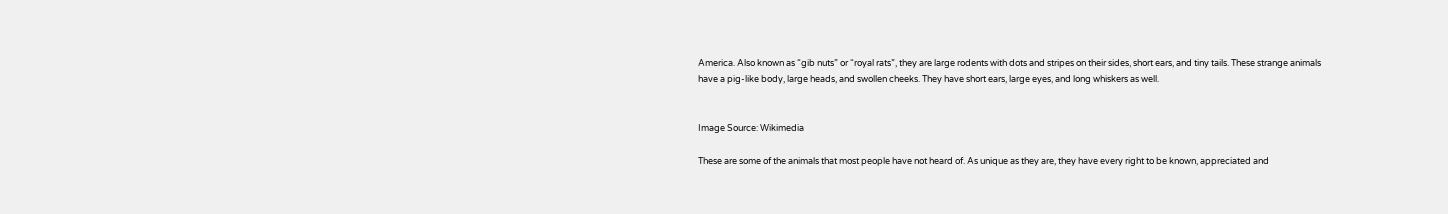America. Also known as “gib nuts” or “royal rats”, they are large rodents with dots and stripes on their sides, short ears, and tiny tails. These strange animals have a pig-like body, large heads, and swollen cheeks. They have short ears, large eyes, and long whiskers as well.


Image Source: Wikimedia

These are some of the animals that most people have not heard of. As unique as they are, they have every right to be known, appreciated and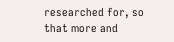researched for, so that more and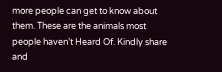more people can get to know about them. These are the animals most people haven’t Heard Of. Kindly share and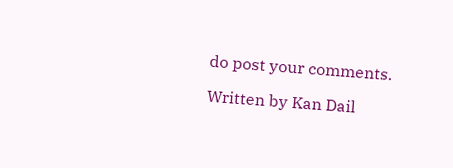do post your comments.

Written by Kan Dail